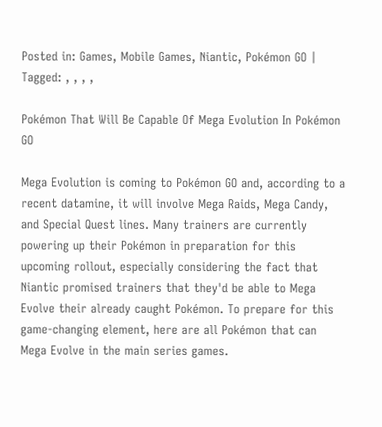Posted in: Games, Mobile Games, Niantic, Pokémon GO | Tagged: , , , ,

Pokémon That Will Be Capable Of Mega Evolution In Pokémon GO

Mega Evolution is coming to Pokémon GO and, according to a recent datamine, it will involve Mega Raids, Mega Candy, and Special Quest lines. Many trainers are currently powering up their Pokémon in preparation for this upcoming rollout, especially considering the fact that Niantic promised trainers that they'd be able to Mega Evolve their already caught Pokémon. To prepare for this game-changing element, here are all Pokémon that can Mega Evolve in the main series games.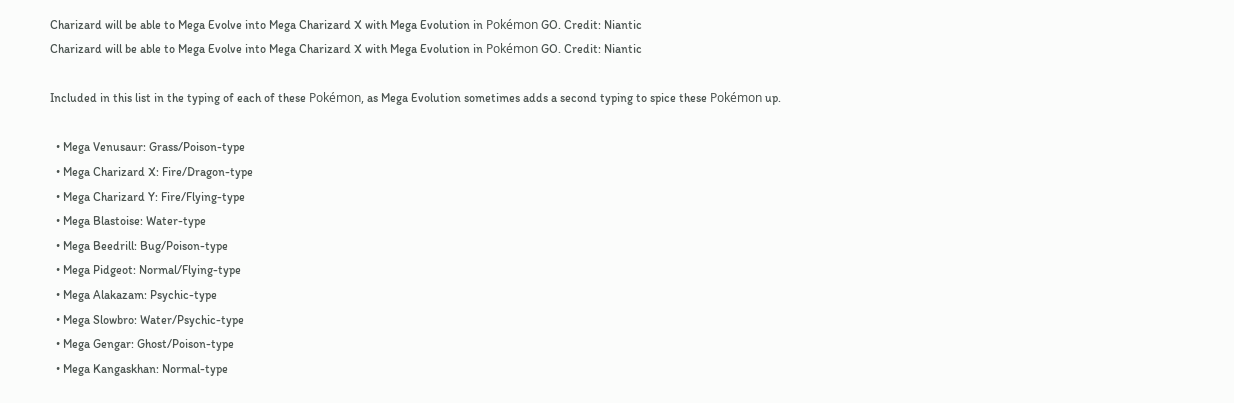Charizard will be able to Mega Evolve into Mega Charizard X with Mega Evolution in Pokémon GO. Credit: Niantic
Charizard will be able to Mega Evolve into Mega Charizard X with Mega Evolution in Pokémon GO. Credit: Niantic

Included in this list in the typing of each of these Pokémon, as Mega Evolution sometimes adds a second typing to spice these Pokémon up.

  • Mega Venusaur: Grass/Poison-type
  • Mega Charizard X: Fire/Dragon-type
  • Mega Charizard Y: Fire/Flying-type
  • Mega Blastoise: Water-type
  • Mega Beedrill: Bug/Poison-type
  • Mega Pidgeot: Normal/Flying-type
  • Mega Alakazam: Psychic-type
  • Mega Slowbro: Water/Psychic-type
  • Mega Gengar: Ghost/Poison-type
  • Mega Kangaskhan: Normal-type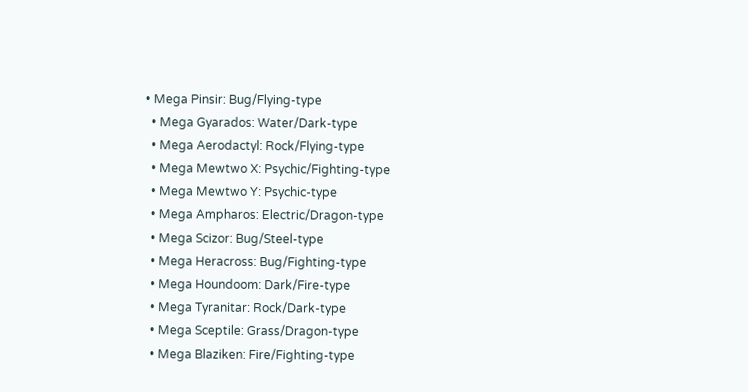• Mega Pinsir: Bug/Flying-type
  • Mega Gyarados: Water/Dark-type
  • Mega Aerodactyl: Rock/Flying-type
  • Mega Mewtwo X: Psychic/Fighting-type
  • Mega Mewtwo Y: Psychic-type
  • Mega Ampharos: Electric/Dragon-type
  • Mega Scizor: Bug/Steel-type
  • Mega Heracross: Bug/Fighting-type
  • Mega Houndoom: Dark/Fire-type
  • Mega Tyranitar: Rock/Dark-type
  • Mega Sceptile: Grass/Dragon-type
  • Mega Blaziken: Fire/Fighting-type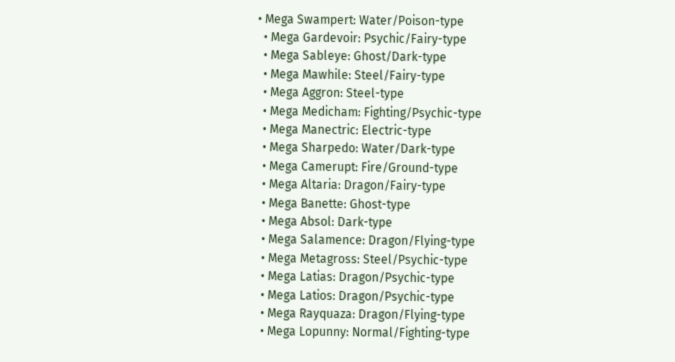• Mega Swampert: Water/Poison-type
  • Mega Gardevoir: Psychic/Fairy-type
  • Mega Sableye: Ghost/Dark-type
  • Mega Mawhile: Steel/Fairy-type
  • Mega Aggron: Steel-type
  • Mega Medicham: Fighting/Psychic-type
  • Mega Manectric: Electric-type
  • Mega Sharpedo: Water/Dark-type
  • Mega Camerupt: Fire/Ground-type
  • Mega Altaria: Dragon/Fairy-type
  • Mega Banette: Ghost-type
  • Mega Absol: Dark-type
  • Mega Salamence: Dragon/Flying-type
  • Mega Metagross: Steel/Psychic-type
  • Mega Latias: Dragon/Psychic-type
  • Mega Latios: Dragon/Psychic-type
  • Mega Rayquaza: Dragon/Flying-type
  • Mega Lopunny: Normal/Fighting-type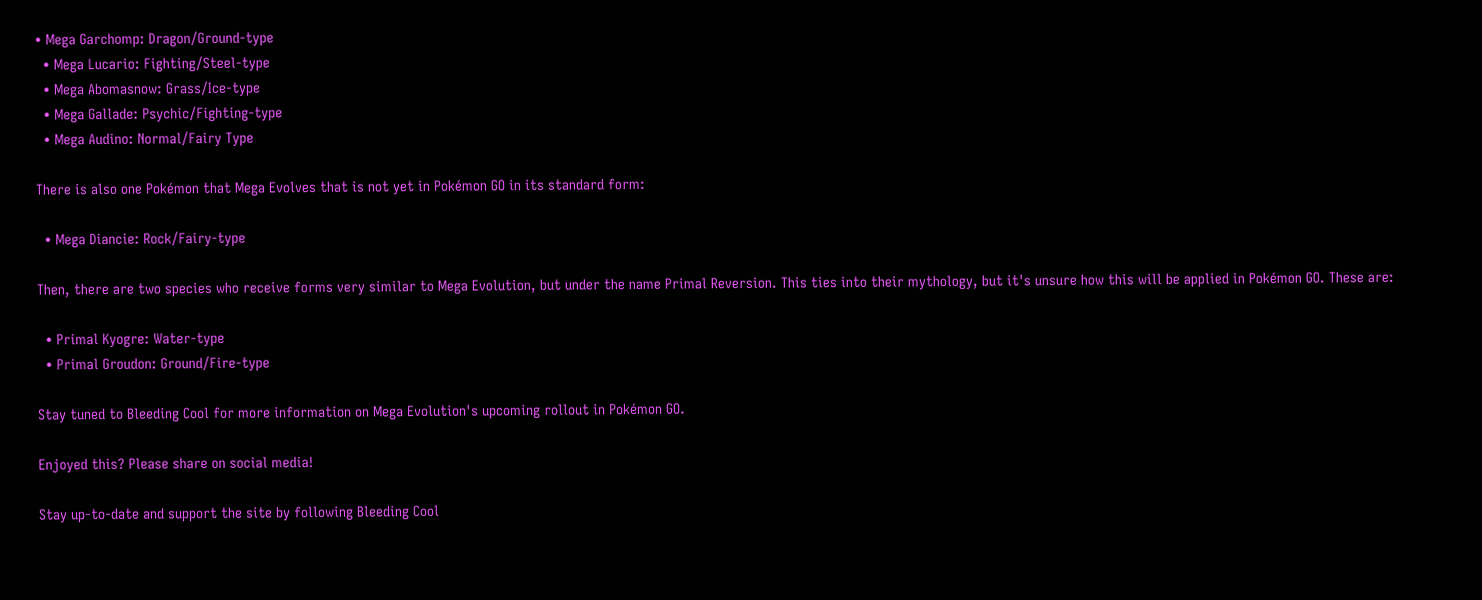• Mega Garchomp: Dragon/Ground-type
  • Mega Lucario: Fighting/Steel-type
  • Mega Abomasnow: Grass/Ice-type
  • Mega Gallade: Psychic/Fighting-type
  • Mega Audino: Normal/Fairy Type

There is also one Pokémon that Mega Evolves that is not yet in Pokémon GO in its standard form:

  • Mega Diancie: Rock/Fairy-type

Then, there are two species who receive forms very similar to Mega Evolution, but under the name Primal Reversion. This ties into their mythology, but it's unsure how this will be applied in Pokémon GO. These are:

  • Primal Kyogre: Water-type
  • Primal Groudon: Ground/Fire-type

Stay tuned to Bleeding Cool for more information on Mega Evolution's upcoming rollout in Pokémon GO.

Enjoyed this? Please share on social media!

Stay up-to-date and support the site by following Bleeding Cool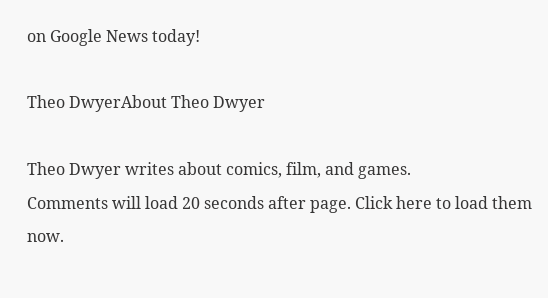on Google News today!

Theo DwyerAbout Theo Dwyer

Theo Dwyer writes about comics, film, and games.
Comments will load 20 seconds after page. Click here to load them now.